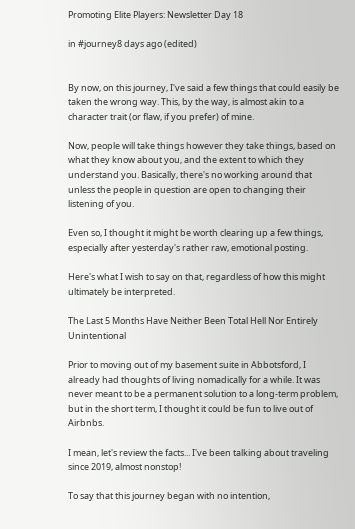Promoting Elite Players: Newsletter Day 18

in #journey8 days ago (edited)


By now, on this journey, I've said a few things that could easily be taken the wrong way. This, by the way, is almost akin to a character trait (or flaw, if you prefer) of mine.

Now, people will take things however they take things, based on what they know about you, and the extent to which they understand you. Basically, there's no working around that unless the people in question are open to changing their listening of you.

Even so, I thought it might be worth clearing up a few things, especially after yesterday's rather raw, emotional posting.

Here's what I wish to say on that, regardless of how this might ultimately be interpreted.

The Last 5 Months Have Neither Been Total Hell Nor Entirely Unintentional

Prior to moving out of my basement suite in Abbotsford, I already had thoughts of living nomadically for a while. It was never meant to be a permanent solution to a long-term problem, but in the short term, I thought it could be fun to live out of Airbnbs.

I mean, let's review the facts... I've been talking about traveling since 2019, almost nonstop!

To say that this journey began with no intention,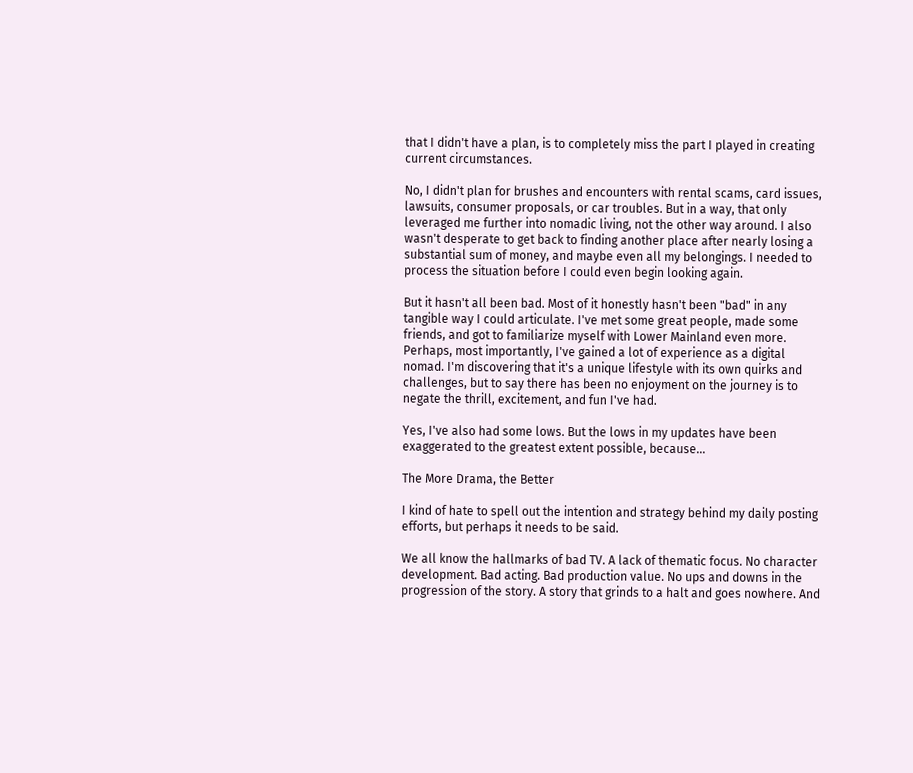that I didn't have a plan, is to completely miss the part I played in creating current circumstances.

No, I didn't plan for brushes and encounters with rental scams, card issues, lawsuits, consumer proposals, or car troubles. But in a way, that only leveraged me further into nomadic living, not the other way around. I also wasn't desperate to get back to finding another place after nearly losing a substantial sum of money, and maybe even all my belongings. I needed to process the situation before I could even begin looking again.

But it hasn't all been bad. Most of it honestly hasn't been "bad" in any tangible way I could articulate. I've met some great people, made some friends, and got to familiarize myself with Lower Mainland even more. Perhaps, most importantly, I've gained a lot of experience as a digital nomad. I'm discovering that it's a unique lifestyle with its own quirks and challenges, but to say there has been no enjoyment on the journey is to negate the thrill, excitement, and fun I've had.

Yes, I've also had some lows. But the lows in my updates have been exaggerated to the greatest extent possible, because...

The More Drama, the Better

I kind of hate to spell out the intention and strategy behind my daily posting efforts, but perhaps it needs to be said.

We all know the hallmarks of bad TV. A lack of thematic focus. No character development. Bad acting. Bad production value. No ups and downs in the progression of the story. A story that grinds to a halt and goes nowhere. And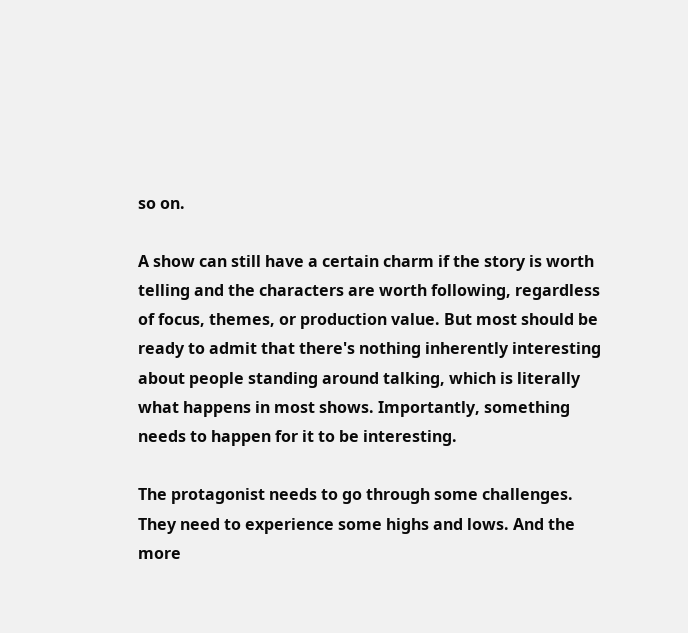so on.

A show can still have a certain charm if the story is worth telling and the characters are worth following, regardless of focus, themes, or production value. But most should be ready to admit that there's nothing inherently interesting about people standing around talking, which is literally what happens in most shows. Importantly, something needs to happen for it to be interesting.

The protagonist needs to go through some challenges. They need to experience some highs and lows. And the more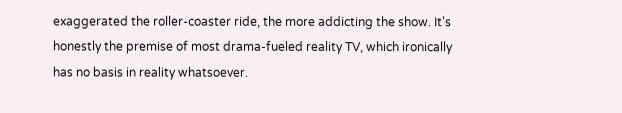exaggerated the roller-coaster ride, the more addicting the show. It's honestly the premise of most drama-fueled reality TV, which ironically has no basis in reality whatsoever.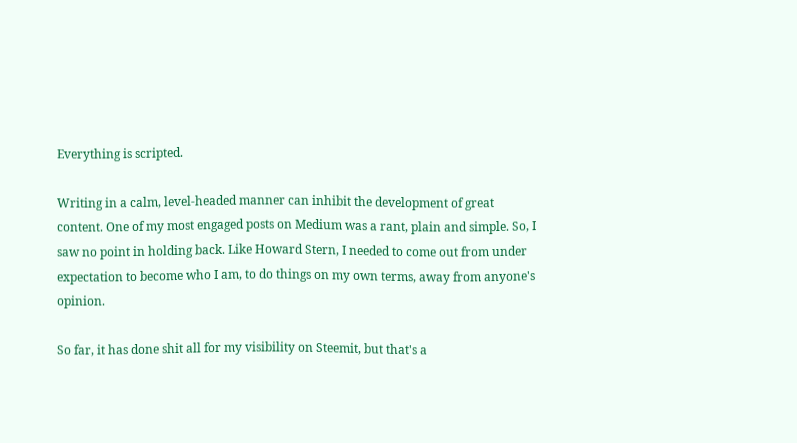Everything is scripted.

Writing in a calm, level-headed manner can inhibit the development of great content. One of my most engaged posts on Medium was a rant, plain and simple. So, I saw no point in holding back. Like Howard Stern, I needed to come out from under expectation to become who I am, to do things on my own terms, away from anyone's opinion.

So far, it has done shit all for my visibility on Steemit, but that's a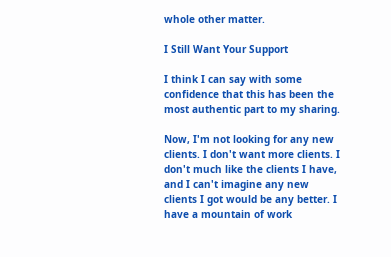whole other matter.

I Still Want Your Support

I think I can say with some confidence that this has been the most authentic part to my sharing.

Now, I'm not looking for any new clients. I don't want more clients. I don't much like the clients I have, and I can't imagine any new clients I got would be any better. I have a mountain of work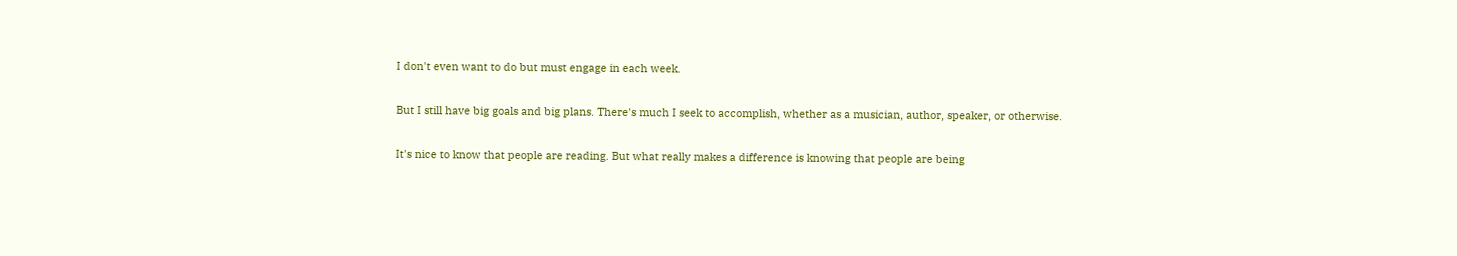I don't even want to do but must engage in each week.

But I still have big goals and big plans. There's much I seek to accomplish, whether as a musician, author, speaker, or otherwise.

It's nice to know that people are reading. But what really makes a difference is knowing that people are being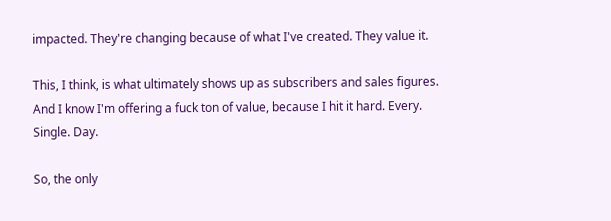impacted. They're changing because of what I've created. They value it.

This, I think, is what ultimately shows up as subscribers and sales figures. And I know I'm offering a fuck ton of value, because I hit it hard. Every. Single. Day.

So, the only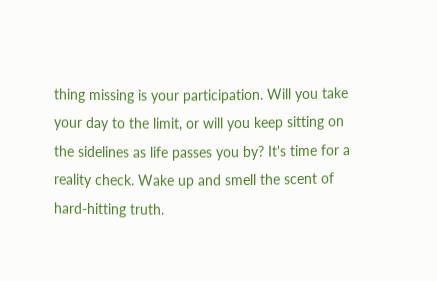thing missing is your participation. Will you take your day to the limit, or will you keep sitting on the sidelines as life passes you by? It's time for a reality check. Wake up and smell the scent of hard-hitting truth.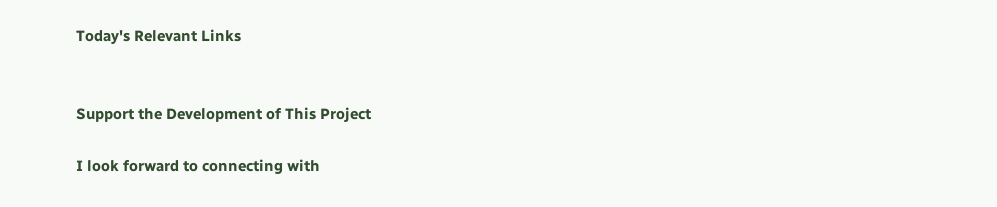Today's Relevant Links


Support the Development of This Project

I look forward to connecting with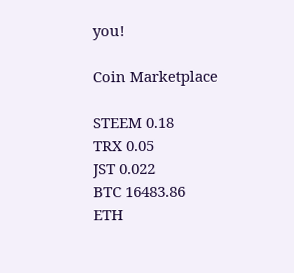you!

Coin Marketplace

STEEM 0.18
TRX 0.05
JST 0.022
BTC 16483.86
ETH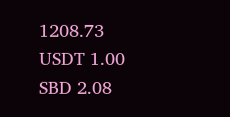1208.73
USDT 1.00
SBD 2.08